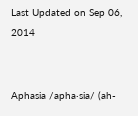Last Updated on Sep 06, 2014


Aphasia /apha·sia/ (ah-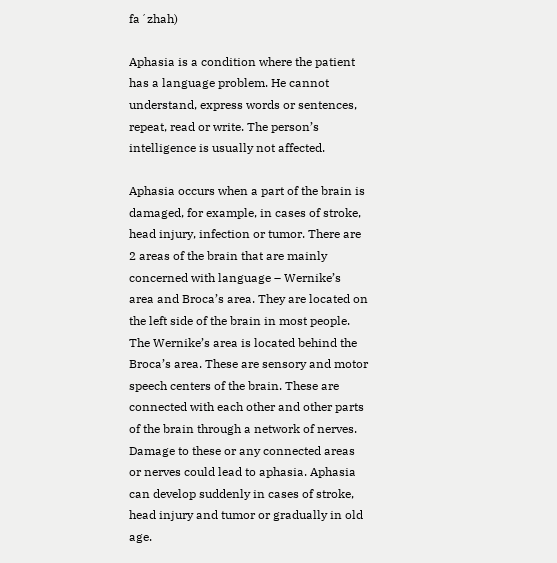fa´zhah)

Aphasia is a condition where the patient has a language problem. He cannot understand, express words or sentences, repeat, read or write. The person’s intelligence is usually not affected.

Aphasia occurs when a part of the brain is damaged, for example, in cases of stroke, head injury, infection or tumor. There are 2 areas of the brain that are mainly concerned with language – Wernike’s area and Broca’s area. They are located on the left side of the brain in most people. The Wernike’s area is located behind the Broca’s area. These are sensory and motor speech centers of the brain. These are connected with each other and other parts of the brain through a network of nerves. Damage to these or any connected areas or nerves could lead to aphasia. Aphasia can develop suddenly in cases of stroke, head injury and tumor or gradually in old age.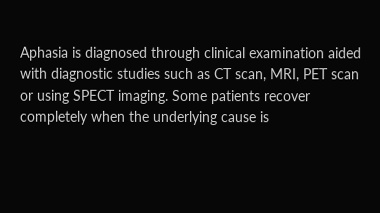Aphasia is diagnosed through clinical examination aided with diagnostic studies such as CT scan, MRI, PET scan or using SPECT imaging. Some patients recover completely when the underlying cause is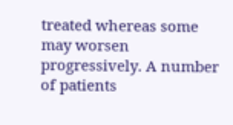treated whereas some may worsen progressively. A number of patients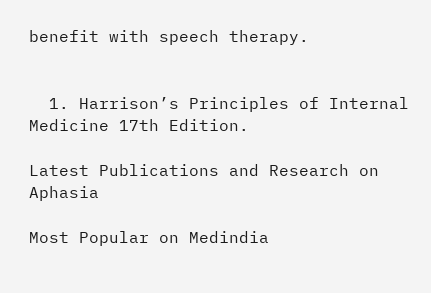benefit with speech therapy.


  1. Harrison’s Principles of Internal Medicine 17th Edition.

Latest Publications and Research on Aphasia

Most Popular on Medindia